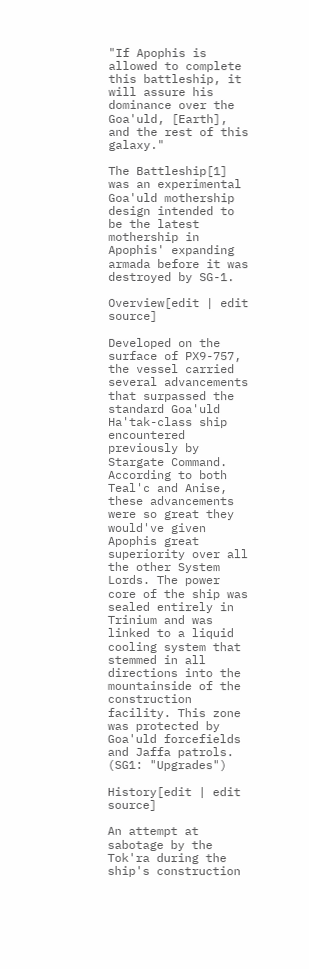"If Apophis is allowed to complete this battleship, it will assure his dominance over the Goa'uld, [Earth], and the rest of this galaxy."

The Battleship[1] was an experimental Goa'uld mothership design intended to be the latest mothership in Apophis' expanding armada before it was destroyed by SG-1.

Overview[edit | edit source]

Developed on the surface of PX9-757, the vessel carried several advancements that surpassed the standard Goa'uld Ha'tak-class ship encountered previously by Stargate Command. According to both Teal'c and Anise, these advancements were so great they would've given Apophis great superiority over all the other System Lords. The power core of the ship was sealed entirely in Trinium and was linked to a liquid cooling system that stemmed in all directions into the mountainside of the construction facility. This zone was protected by Goa'uld forcefields and Jaffa patrols. (SG1: "Upgrades")

History[edit | edit source]

An attempt at sabotage by the Tok'ra during the ship's construction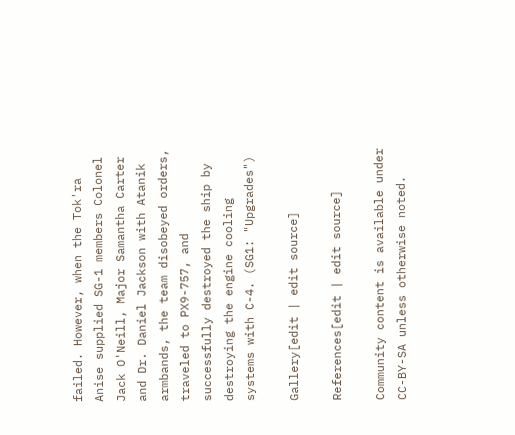failed. However, when the Tok'ra Anise supplied SG-1 members Colonel Jack O'Neill, Major Samantha Carter and Dr. Daniel Jackson with Atanik armbands, the team disobeyed orders, traveled to PX9-757, and successfully destroyed the ship by destroying the engine cooling systems with C-4. (SG1: "Upgrades")

Gallery[edit | edit source]

References[edit | edit source]

Community content is available under CC-BY-SA unless otherwise noted.